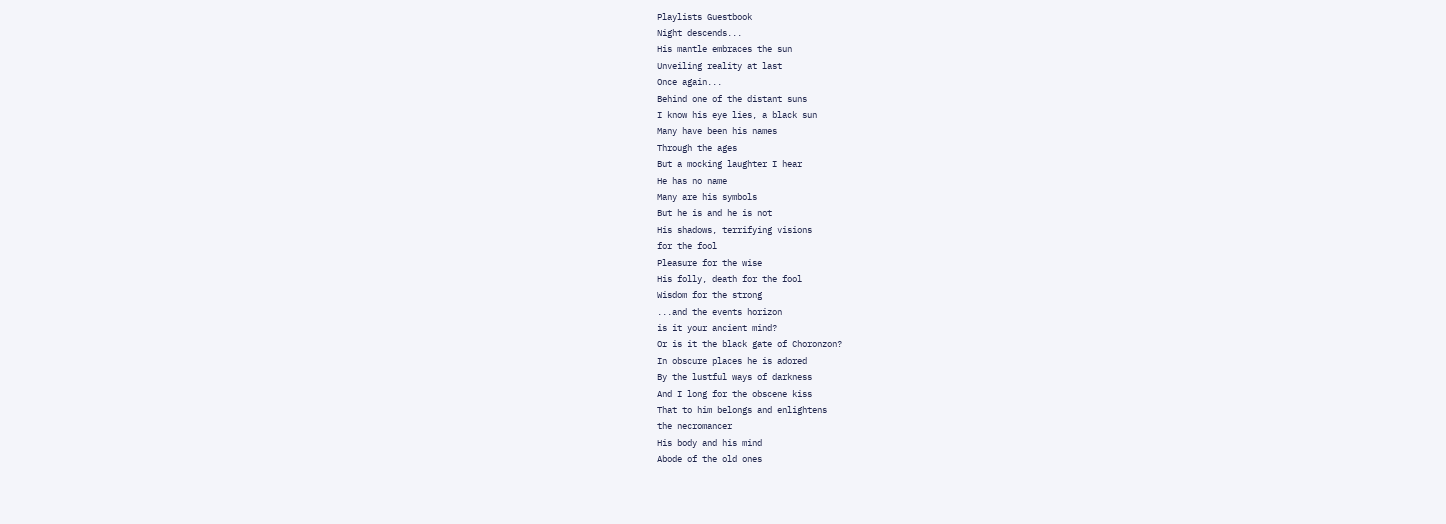Playlists Guestbook
Night descends...
His mantle embraces the sun
Unveiling reality at last
Once again...
Behind one of the distant suns
I know his eye lies, a black sun
Many have been his names
Through the ages
But a mocking laughter I hear
He has no name
Many are his symbols
But he is and he is not
His shadows, terrifying visions
for the fool
Pleasure for the wise
His folly, death for the fool
Wisdom for the strong
...and the events horizon
is it your ancient mind?
Or is it the black gate of Choronzon?
In obscure places he is adored
By the lustful ways of darkness
And I long for the obscene kiss
That to him belongs and enlightens
the necromancer
His body and his mind
Abode of the old ones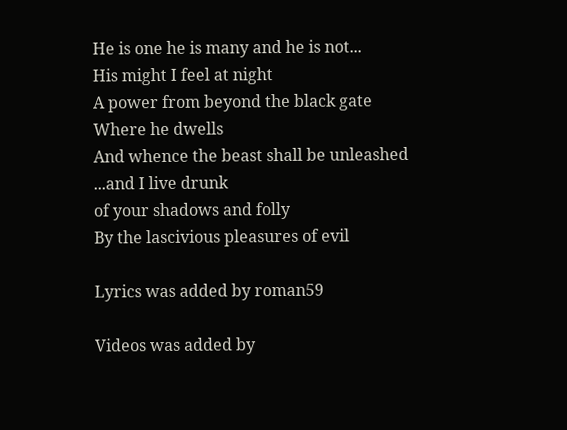He is one he is many and he is not...
His might I feel at night
A power from beyond the black gate
Where he dwells
And whence the beast shall be unleashed
...and I live drunk
of your shadows and folly
By the lascivious pleasures of evil

Lyrics was added by roman59

Videos was added by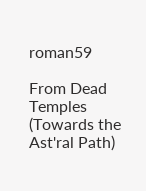roman59

From Dead Temples (Towards the Ast'ral Path)